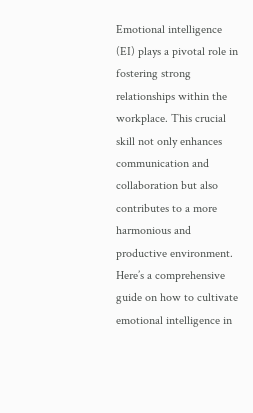Emotional intelligence (EI) plays a pivotal role in fostering strong relationships within the workplace. This crucial skill not only enhances communication and collaboration but also contributes to a more harmonious and productive environment. Here’s a comprehensive guide on how to cultivate emotional intelligence in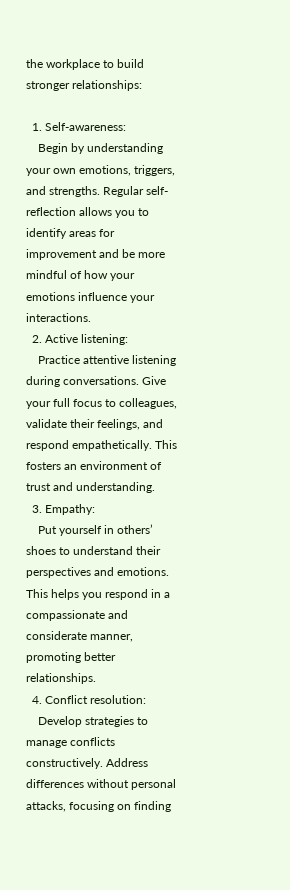the workplace to build stronger relationships:

  1. Self-awareness:
    Begin by understanding your own emotions, triggers, and strengths. Regular self-reflection allows you to identify areas for improvement and be more mindful of how your emotions influence your interactions.
  2. Active listening:
    Practice attentive listening during conversations. Give your full focus to colleagues, validate their feelings, and respond empathetically. This fosters an environment of trust and understanding.
  3. Empathy:
    Put yourself in others’ shoes to understand their perspectives and emotions. This helps you respond in a compassionate and considerate manner, promoting better relationships.
  4. Conflict resolution:
    Develop strategies to manage conflicts constructively. Address differences without personal attacks, focusing on finding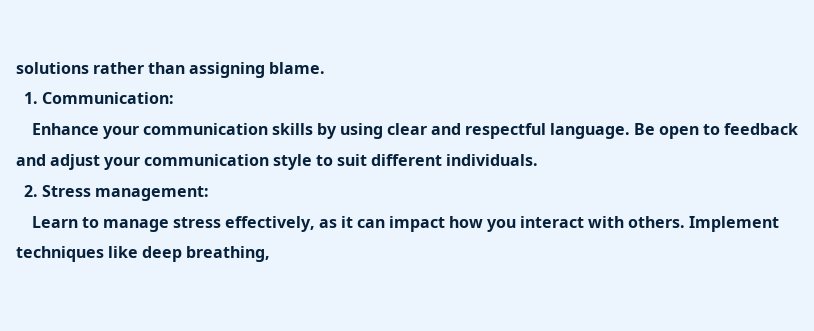solutions rather than assigning blame.
  1. Communication:
    Enhance your communication skills by using clear and respectful language. Be open to feedback and adjust your communication style to suit different individuals.
  2. Stress management:
    Learn to manage stress effectively, as it can impact how you interact with others. Implement techniques like deep breathing,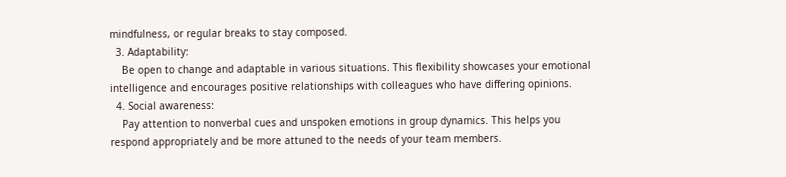mindfulness, or regular breaks to stay composed.
  3. Adaptability:
    Be open to change and adaptable in various situations. This flexibility showcases your emotional intelligence and encourages positive relationships with colleagues who have differing opinions.
  4. Social awareness:
    Pay attention to nonverbal cues and unspoken emotions in group dynamics. This helps you respond appropriately and be more attuned to the needs of your team members.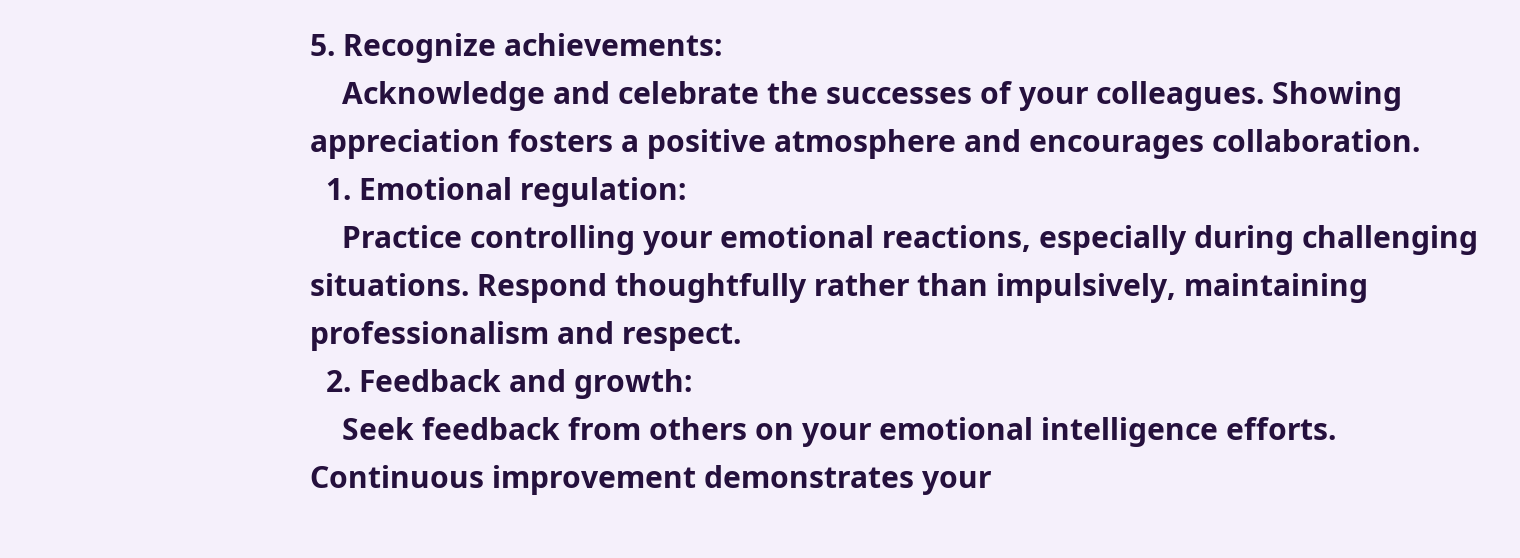5. Recognize achievements:
    Acknowledge and celebrate the successes of your colleagues. Showing appreciation fosters a positive atmosphere and encourages collaboration.
  1. Emotional regulation:
    Practice controlling your emotional reactions, especially during challenging situations. Respond thoughtfully rather than impulsively, maintaining professionalism and respect.
  2. Feedback and growth:
    Seek feedback from others on your emotional intelligence efforts. Continuous improvement demonstrates your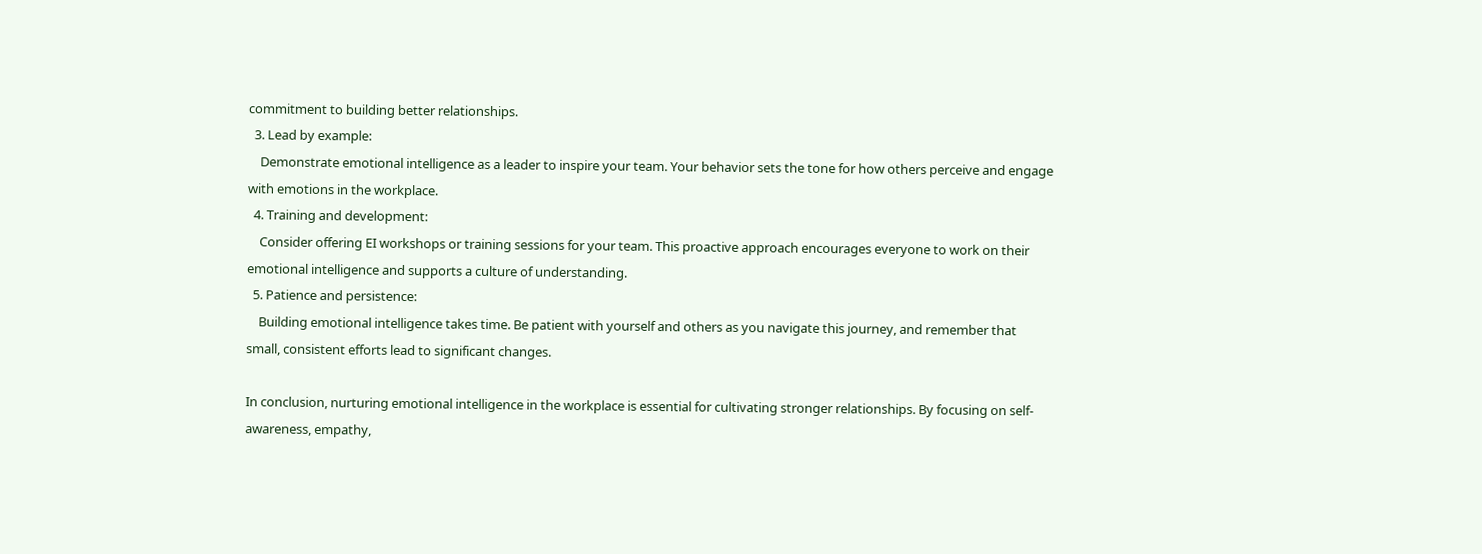commitment to building better relationships.
  3. Lead by example:
    Demonstrate emotional intelligence as a leader to inspire your team. Your behavior sets the tone for how others perceive and engage with emotions in the workplace.
  4. Training and development:
    Consider offering EI workshops or training sessions for your team. This proactive approach encourages everyone to work on their emotional intelligence and supports a culture of understanding.
  5. Patience and persistence:
    Building emotional intelligence takes time. Be patient with yourself and others as you navigate this journey, and remember that small, consistent efforts lead to significant changes.

In conclusion, nurturing emotional intelligence in the workplace is essential for cultivating stronger relationships. By focusing on self-awareness, empathy,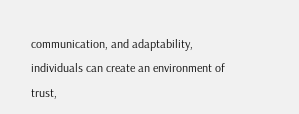communication, and adaptability, individuals can create an environment of trust,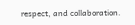respect, and collaboration.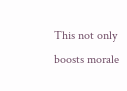This not only boosts morale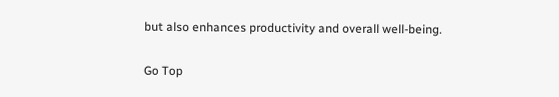but also enhances productivity and overall well-being.

Go Top